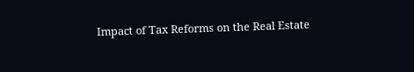Impact of Tax Reforms on the Real Estate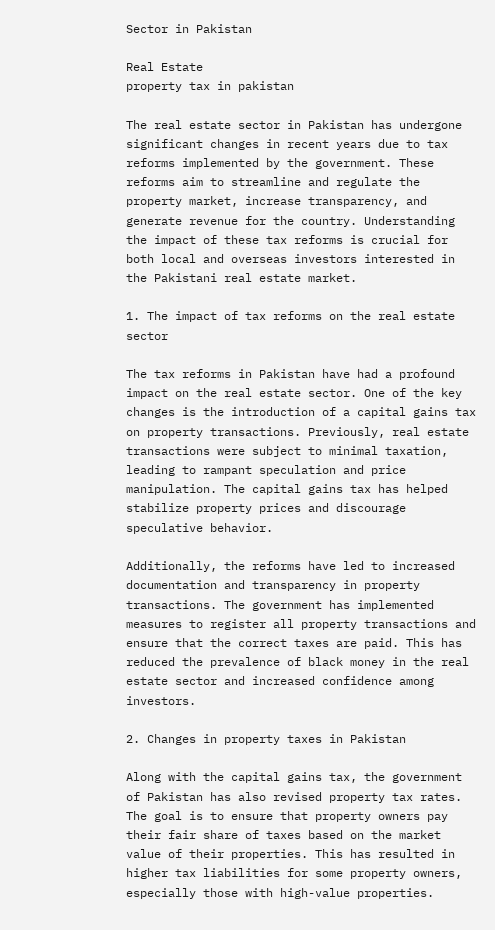Sector in Pakistan

Real Estate
property tax in pakistan

The real estate sector in Pakistan has undergone significant changes in recent years due to tax reforms implemented by the government. These reforms aim to streamline and regulate the property market, increase transparency, and generate revenue for the country. Understanding the impact of these tax reforms is crucial for both local and overseas investors interested in the Pakistani real estate market.

1. The impact of tax reforms on the real estate sector

The tax reforms in Pakistan have had a profound impact on the real estate sector. One of the key changes is the introduction of a capital gains tax on property transactions. Previously, real estate transactions were subject to minimal taxation, leading to rampant speculation and price manipulation. The capital gains tax has helped stabilize property prices and discourage speculative behavior.

Additionally, the reforms have led to increased documentation and transparency in property transactions. The government has implemented measures to register all property transactions and ensure that the correct taxes are paid. This has reduced the prevalence of black money in the real estate sector and increased confidence among investors.

2. Changes in property taxes in Pakistan

Along with the capital gains tax, the government of Pakistan has also revised property tax rates. The goal is to ensure that property owners pay their fair share of taxes based on the market value of their properties. This has resulted in higher tax liabilities for some property owners, especially those with high-value properties.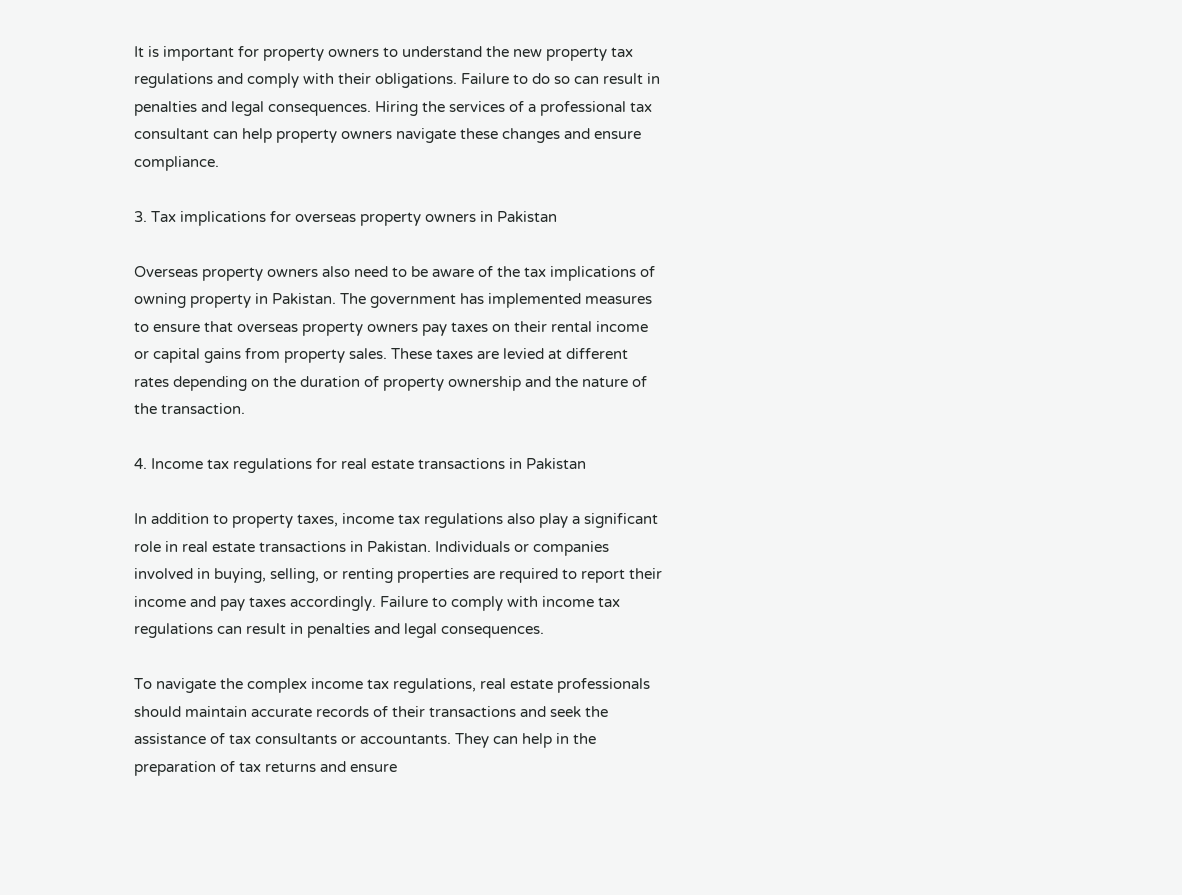It is important for property owners to understand the new property tax regulations and comply with their obligations. Failure to do so can result in penalties and legal consequences. Hiring the services of a professional tax consultant can help property owners navigate these changes and ensure compliance.

3. Tax implications for overseas property owners in Pakistan

Overseas property owners also need to be aware of the tax implications of owning property in Pakistan. The government has implemented measures to ensure that overseas property owners pay taxes on their rental income or capital gains from property sales. These taxes are levied at different rates depending on the duration of property ownership and the nature of the transaction.

4. Income tax regulations for real estate transactions in Pakistan

In addition to property taxes, income tax regulations also play a significant role in real estate transactions in Pakistan. Individuals or companies involved in buying, selling, or renting properties are required to report their income and pay taxes accordingly. Failure to comply with income tax regulations can result in penalties and legal consequences.

To navigate the complex income tax regulations, real estate professionals should maintain accurate records of their transactions and seek the assistance of tax consultants or accountants. They can help in the preparation of tax returns and ensure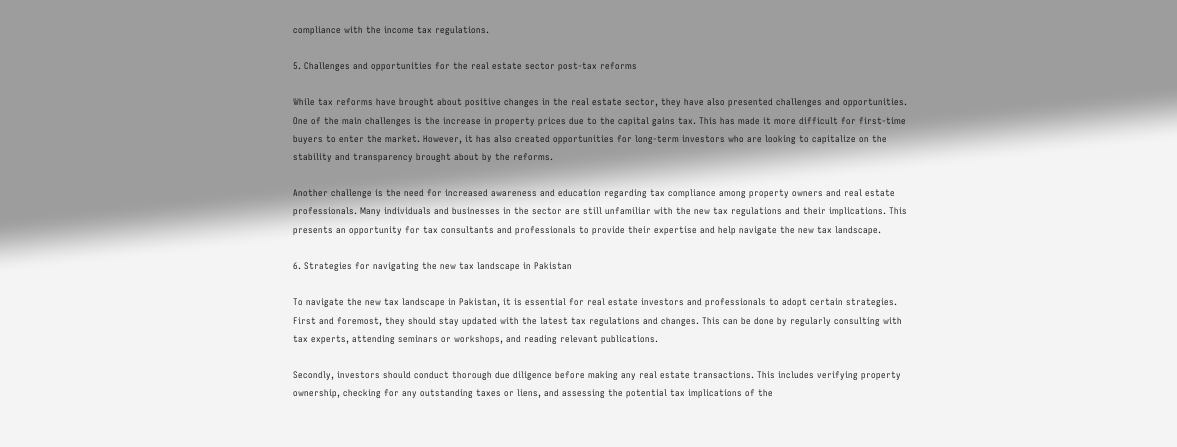compliance with the income tax regulations.

5. Challenges and opportunities for the real estate sector post-tax reforms

While tax reforms have brought about positive changes in the real estate sector, they have also presented challenges and opportunities. One of the main challenges is the increase in property prices due to the capital gains tax. This has made it more difficult for first-time buyers to enter the market. However, it has also created opportunities for long-term investors who are looking to capitalize on the stability and transparency brought about by the reforms.

Another challenge is the need for increased awareness and education regarding tax compliance among property owners and real estate professionals. Many individuals and businesses in the sector are still unfamiliar with the new tax regulations and their implications. This presents an opportunity for tax consultants and professionals to provide their expertise and help navigate the new tax landscape.

6. Strategies for navigating the new tax landscape in Pakistan

To navigate the new tax landscape in Pakistan, it is essential for real estate investors and professionals to adopt certain strategies. First and foremost, they should stay updated with the latest tax regulations and changes. This can be done by regularly consulting with tax experts, attending seminars or workshops, and reading relevant publications.

Secondly, investors should conduct thorough due diligence before making any real estate transactions. This includes verifying property ownership, checking for any outstanding taxes or liens, and assessing the potential tax implications of the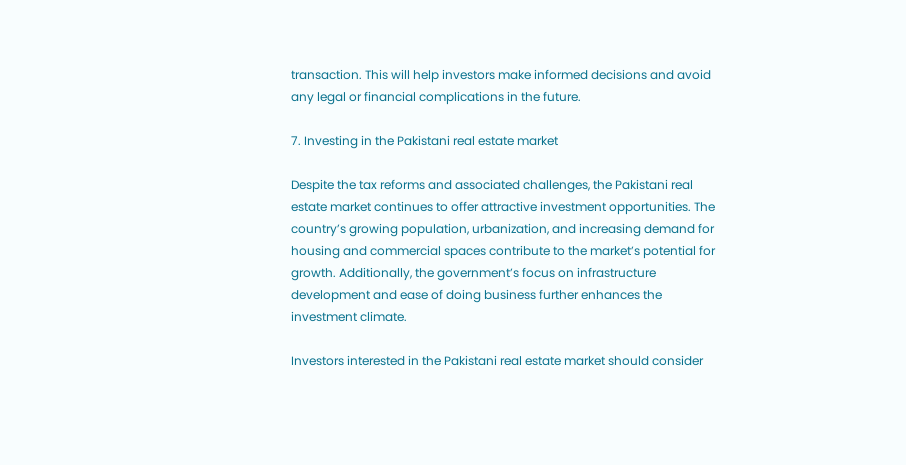transaction. This will help investors make informed decisions and avoid any legal or financial complications in the future.

7. Investing in the Pakistani real estate market

Despite the tax reforms and associated challenges, the Pakistani real estate market continues to offer attractive investment opportunities. The country’s growing population, urbanization, and increasing demand for housing and commercial spaces contribute to the market’s potential for growth. Additionally, the government’s focus on infrastructure development and ease of doing business further enhances the investment climate.

Investors interested in the Pakistani real estate market should consider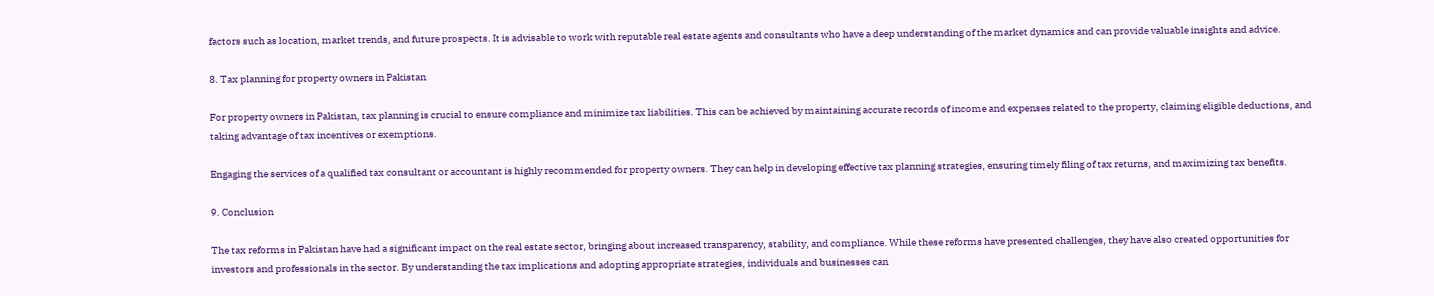factors such as location, market trends, and future prospects. It is advisable to work with reputable real estate agents and consultants who have a deep understanding of the market dynamics and can provide valuable insights and advice.

8. Tax planning for property owners in Pakistan

For property owners in Pakistan, tax planning is crucial to ensure compliance and minimize tax liabilities. This can be achieved by maintaining accurate records of income and expenses related to the property, claiming eligible deductions, and taking advantage of tax incentives or exemptions.

Engaging the services of a qualified tax consultant or accountant is highly recommended for property owners. They can help in developing effective tax planning strategies, ensuring timely filing of tax returns, and maximizing tax benefits.

9. Conclusion

The tax reforms in Pakistan have had a significant impact on the real estate sector, bringing about increased transparency, stability, and compliance. While these reforms have presented challenges, they have also created opportunities for investors and professionals in the sector. By understanding the tax implications and adopting appropriate strategies, individuals and businesses can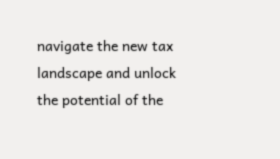navigate the new tax landscape and unlock the potential of the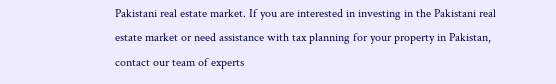Pakistani real estate market. If you are interested in investing in the Pakistani real estate market or need assistance with tax planning for your property in Pakistan, contact our team of experts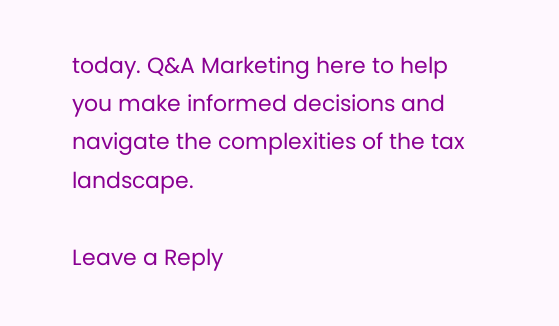today. Q&A Marketing here to help you make informed decisions and navigate the complexities of the tax landscape.

Leave a Reply